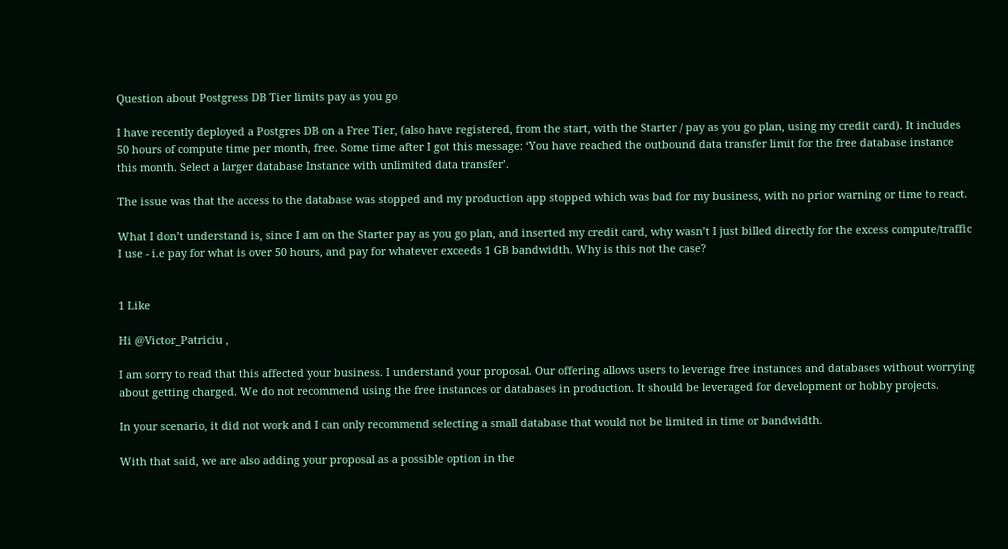Question about Postgress DB Tier limits pay as you go

I have recently deployed a Postgres DB on a Free Tier, (also have registered, from the start, with the Starter / pay as you go plan, using my credit card). It includes 50 hours of compute time per month, free. Some time after I got this message: ‘You have reached the outbound data transfer limit for the free database instance this month. Select a larger database Instance with unlimited data transfer’.

The issue was that the access to the database was stopped and my production app stopped which was bad for my business, with no prior warning or time to react.

What I don’t understand is, since I am on the Starter pay as you go plan, and inserted my credit card, why wasn’t I just billed directly for the excess compute/traffic I use - i.e pay for what is over 50 hours, and pay for whatever exceeds 1 GB bandwidth. Why is this not the case?


1 Like

Hi @Victor_Patriciu ,

I am sorry to read that this affected your business. I understand your proposal. Our offering allows users to leverage free instances and databases without worrying about getting charged. We do not recommend using the free instances or databases in production. It should be leveraged for development or hobby projects.

In your scenario, it did not work and I can only recommend selecting a small database that would not be limited in time or bandwidth.

With that said, we are also adding your proposal as a possible option in the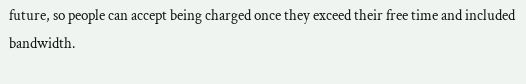future, so people can accept being charged once they exceed their free time and included bandwidth.